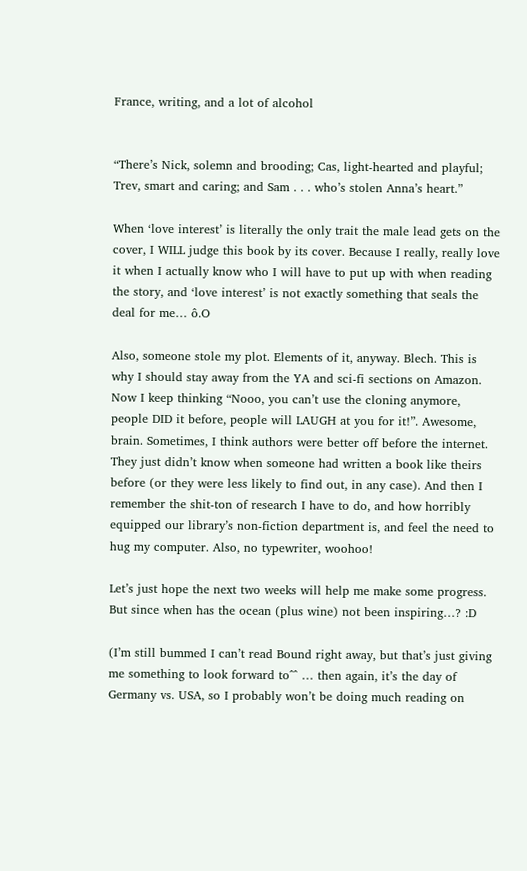France, writing, and a lot of alcohol


“There’s Nick, solemn and brooding; Cas, light-hearted and playful; Trev, smart and caring; and Sam . . . who’s stolen Anna’s heart.”

When ‘love interest’ is literally the only trait the male lead gets on the cover, I WILL judge this book by its cover. Because I really, really love it when I actually know who I will have to put up with when reading the story, and ‘love interest’ is not exactly something that seals the deal for me… ô.O

Also, someone stole my plot. Elements of it, anyway. Blech. This is why I should stay away from the YA and sci-fi sections on Amazon. Now I keep thinking “Nooo, you can’t use the cloning anymore, people DID it before, people will LAUGH at you for it!”. Awesome, brain. Sometimes, I think authors were better off before the internet. They just didn’t know when someone had written a book like theirs before (or they were less likely to find out, in any case). And then I remember the shit-ton of research I have to do, and how horribly equipped our library’s non-fiction department is, and feel the need to hug my computer. Also, no typewriter, woohoo!

Let’s just hope the next two weeks will help me make some progress. But since when has the ocean (plus wine) not been inspiring…? :D

(I’m still bummed I can’t read Bound right away, but that’s just giving me something to look forward to^^ … then again, it’s the day of Germany vs. USA, so I probably won’t be doing much reading on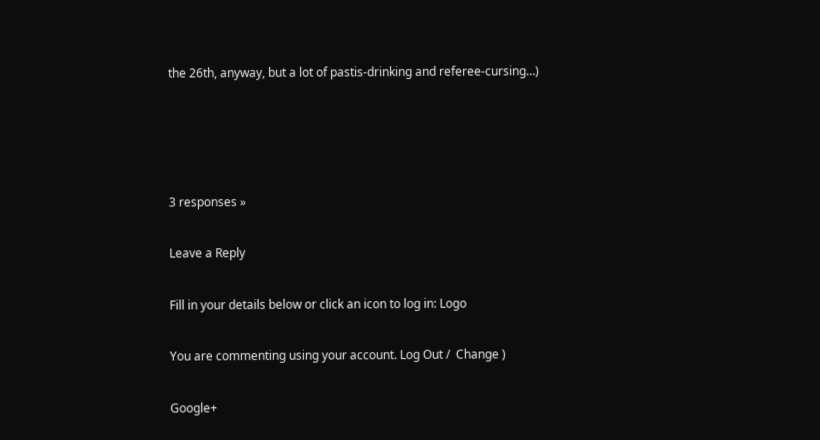the 26th, anyway, but a lot of pastis-drinking and referee-cursing…)




3 responses »

Leave a Reply

Fill in your details below or click an icon to log in: Logo

You are commenting using your account. Log Out /  Change )

Google+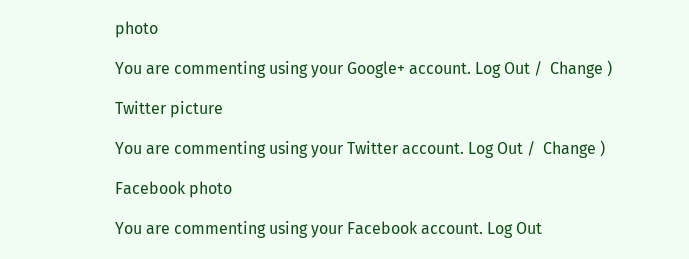photo

You are commenting using your Google+ account. Log Out /  Change )

Twitter picture

You are commenting using your Twitter account. Log Out /  Change )

Facebook photo

You are commenting using your Facebook account. Log Out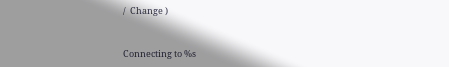/  Change )


Connecting to %s